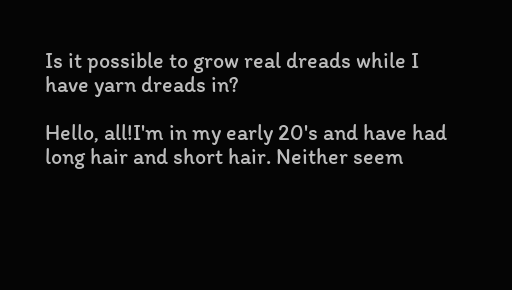Is it possible to grow real dreads while I have yarn dreads in?

Hello, all!I'm in my early 20's and have had long hair and short hair. Neither seem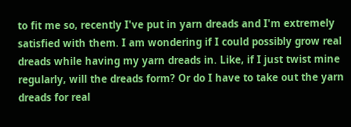to fit me so, recently I've put in yarn dreads and I'm extremely satisfied with them. I am wondering if I could possibly grow real dreads while having my yarn dreads in. Like, if I just twist mine regularly, will the dreads form? Or do I have to take out the yarn dreads for real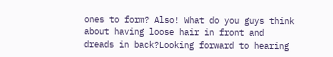ones to form? Also! What do you guys think about having loose hair in front and dreads in back?Looking forward to hearing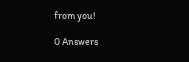from you!

0 Answers